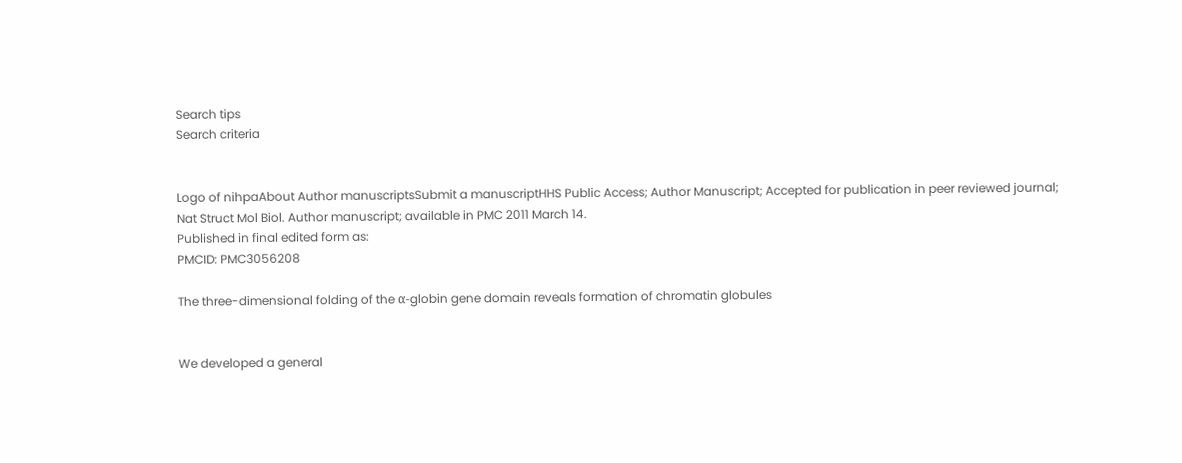Search tips
Search criteria


Logo of nihpaAbout Author manuscriptsSubmit a manuscriptHHS Public Access; Author Manuscript; Accepted for publication in peer reviewed journal;
Nat Struct Mol Biol. Author manuscript; available in PMC 2011 March 14.
Published in final edited form as:
PMCID: PMC3056208

The three-dimensional folding of the α-globin gene domain reveals formation of chromatin globules


We developed a general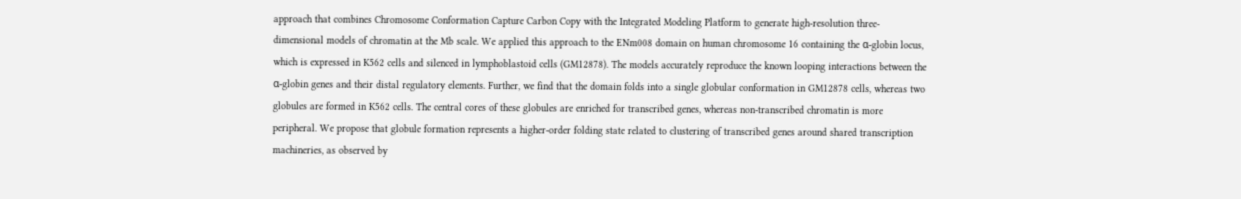approach that combines Chromosome Conformation Capture Carbon Copy with the Integrated Modeling Platform to generate high-resolution three-dimensional models of chromatin at the Mb scale. We applied this approach to the ENm008 domain on human chromosome 16 containing the α-globin locus, which is expressed in K562 cells and silenced in lymphoblastoid cells (GM12878). The models accurately reproduce the known looping interactions between the α-globin genes and their distal regulatory elements. Further, we find that the domain folds into a single globular conformation in GM12878 cells, whereas two globules are formed in K562 cells. The central cores of these globules are enriched for transcribed genes, whereas non-transcribed chromatin is more peripheral. We propose that globule formation represents a higher-order folding state related to clustering of transcribed genes around shared transcription machineries, as observed by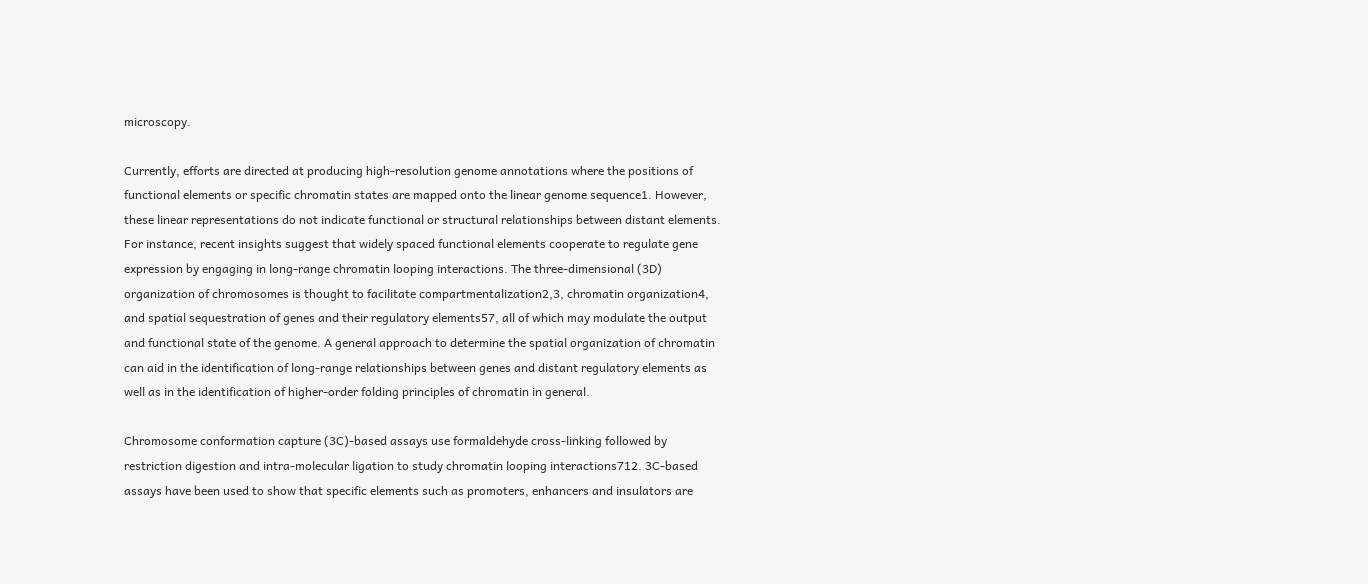microscopy.

Currently, efforts are directed at producing high-resolution genome annotations where the positions of functional elements or specific chromatin states are mapped onto the linear genome sequence1. However, these linear representations do not indicate functional or structural relationships between distant elements. For instance, recent insights suggest that widely spaced functional elements cooperate to regulate gene expression by engaging in long-range chromatin looping interactions. The three-dimensional (3D) organization of chromosomes is thought to facilitate compartmentalization2,3, chromatin organization4, and spatial sequestration of genes and their regulatory elements57, all of which may modulate the output and functional state of the genome. A general approach to determine the spatial organization of chromatin can aid in the identification of long-range relationships between genes and distant regulatory elements as well as in the identification of higher-order folding principles of chromatin in general.

Chromosome conformation capture (3C)-based assays use formaldehyde cross-linking followed by restriction digestion and intra-molecular ligation to study chromatin looping interactions712. 3C-based assays have been used to show that specific elements such as promoters, enhancers and insulators are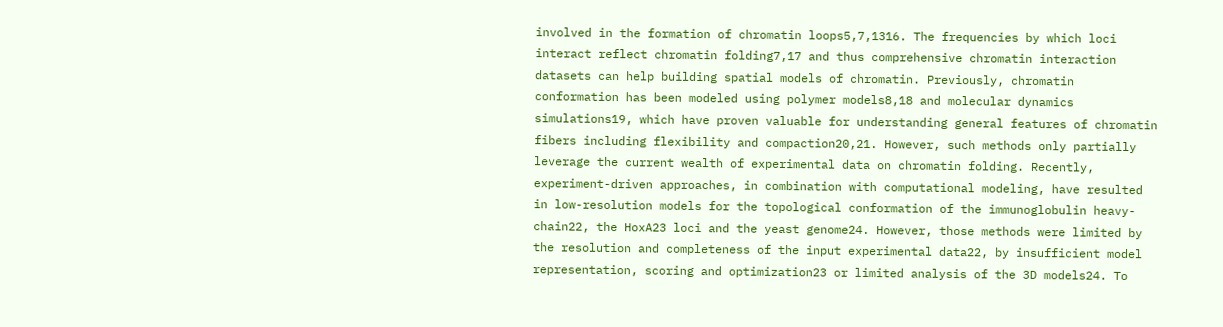involved in the formation of chromatin loops5,7,1316. The frequencies by which loci interact reflect chromatin folding7,17 and thus comprehensive chromatin interaction datasets can help building spatial models of chromatin. Previously, chromatin conformation has been modeled using polymer models8,18 and molecular dynamics simulations19, which have proven valuable for understanding general features of chromatin fibers including flexibility and compaction20,21. However, such methods only partially leverage the current wealth of experimental data on chromatin folding. Recently, experiment-driven approaches, in combination with computational modeling, have resulted in low-resolution models for the topological conformation of the immunoglobulin heavy-chain22, the HoxA23 loci and the yeast genome24. However, those methods were limited by the resolution and completeness of the input experimental data22, by insufficient model representation, scoring and optimization23 or limited analysis of the 3D models24. To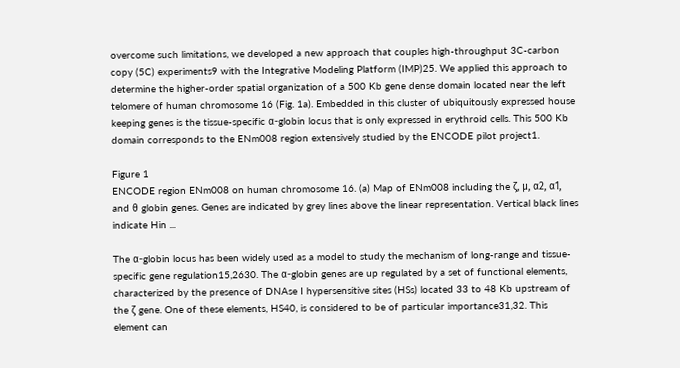overcome such limitations, we developed a new approach that couples high-throughput 3C-carbon copy (5C) experiments9 with the Integrative Modeling Platform (IMP)25. We applied this approach to determine the higher-order spatial organization of a 500 Kb gene dense domain located near the left telomere of human chromosome 16 (Fig. 1a). Embedded in this cluster of ubiquitously expressed house keeping genes is the tissue-specific α-globin locus that is only expressed in erythroid cells. This 500 Kb domain corresponds to the ENm008 region extensively studied by the ENCODE pilot project1.

Figure 1
ENCODE region ENm008 on human chromosome 16. (a) Map of ENm008 including the ζ, μ, α2, α1, and θ globin genes. Genes are indicated by grey lines above the linear representation. Vertical black lines indicate Hin ...

The α-globin locus has been widely used as a model to study the mechanism of long-range and tissue-specific gene regulation15,2630. The α-globin genes are up regulated by a set of functional elements, characterized by the presence of DNAse I hypersensitive sites (HSs) located 33 to 48 Kb upstream of the ζ gene. One of these elements, HS40, is considered to be of particular importance31,32. This element can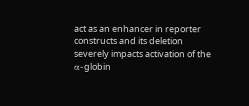act as an enhancer in reporter constructs and its deletion severely impacts activation of the α-globin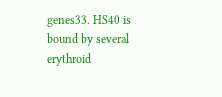genes33. HS40 is bound by several erythroid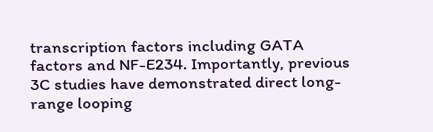transcription factors including GATA factors and NF-E234. Importantly, previous 3C studies have demonstrated direct long-range looping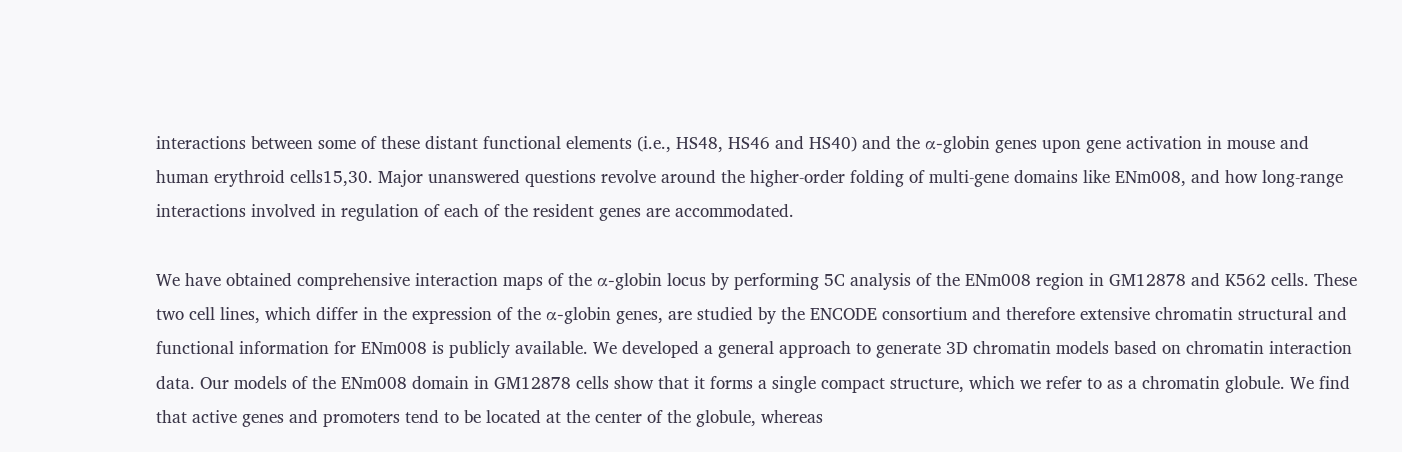interactions between some of these distant functional elements (i.e., HS48, HS46 and HS40) and the α-globin genes upon gene activation in mouse and human erythroid cells15,30. Major unanswered questions revolve around the higher-order folding of multi-gene domains like ENm008, and how long-range interactions involved in regulation of each of the resident genes are accommodated.

We have obtained comprehensive interaction maps of the α-globin locus by performing 5C analysis of the ENm008 region in GM12878 and K562 cells. These two cell lines, which differ in the expression of the α-globin genes, are studied by the ENCODE consortium and therefore extensive chromatin structural and functional information for ENm008 is publicly available. We developed a general approach to generate 3D chromatin models based on chromatin interaction data. Our models of the ENm008 domain in GM12878 cells show that it forms a single compact structure, which we refer to as a chromatin globule. We find that active genes and promoters tend to be located at the center of the globule, whereas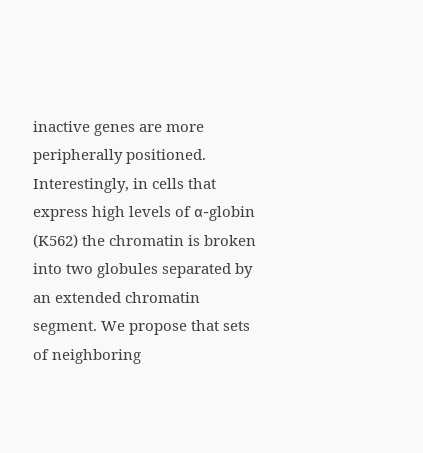inactive genes are more peripherally positioned. Interestingly, in cells that express high levels of α-globin (K562) the chromatin is broken into two globules separated by an extended chromatin segment. We propose that sets of neighboring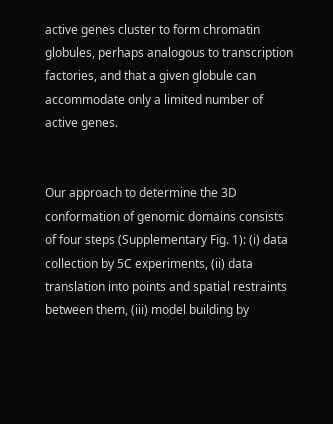active genes cluster to form chromatin globules, perhaps analogous to transcription factories, and that a given globule can accommodate only a limited number of active genes.


Our approach to determine the 3D conformation of genomic domains consists of four steps (Supplementary Fig. 1): (i) data collection by 5C experiments, (ii) data translation into points and spatial restraints between them, (iii) model building by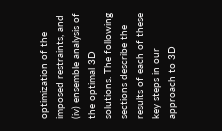optimization of the imposed restraints, and (iv) ensemble analysis of the optimal 3D solutions. The following sections describe the results of each of these key steps in our approach to 3D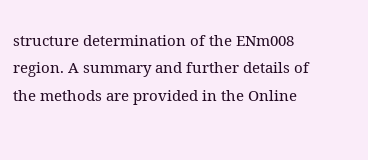structure determination of the ENm008 region. A summary and further details of the methods are provided in the Online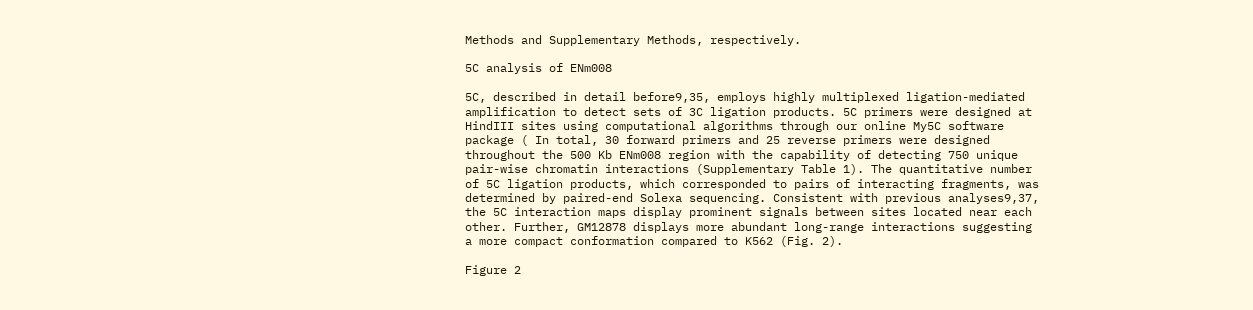Methods and Supplementary Methods, respectively.

5C analysis of ENm008

5C, described in detail before9,35, employs highly multiplexed ligation-mediated amplification to detect sets of 3C ligation products. 5C primers were designed at HindIII sites using computational algorithms through our online My5C software package ( In total, 30 forward primers and 25 reverse primers were designed throughout the 500 Kb ENm008 region with the capability of detecting 750 unique pair-wise chromatin interactions (Supplementary Table 1). The quantitative number of 5C ligation products, which corresponded to pairs of interacting fragments, was determined by paired-end Solexa sequencing. Consistent with previous analyses9,37, the 5C interaction maps display prominent signals between sites located near each other. Further, GM12878 displays more abundant long-range interactions suggesting a more compact conformation compared to K562 (Fig. 2).

Figure 2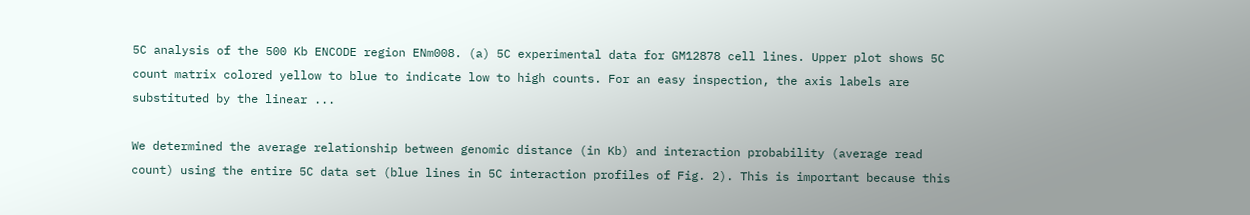5C analysis of the 500 Kb ENCODE region ENm008. (a) 5C experimental data for GM12878 cell lines. Upper plot shows 5C count matrix colored yellow to blue to indicate low to high counts. For an easy inspection, the axis labels are substituted by the linear ...

We determined the average relationship between genomic distance (in Kb) and interaction probability (average read count) using the entire 5C data set (blue lines in 5C interaction profiles of Fig. 2). This is important because this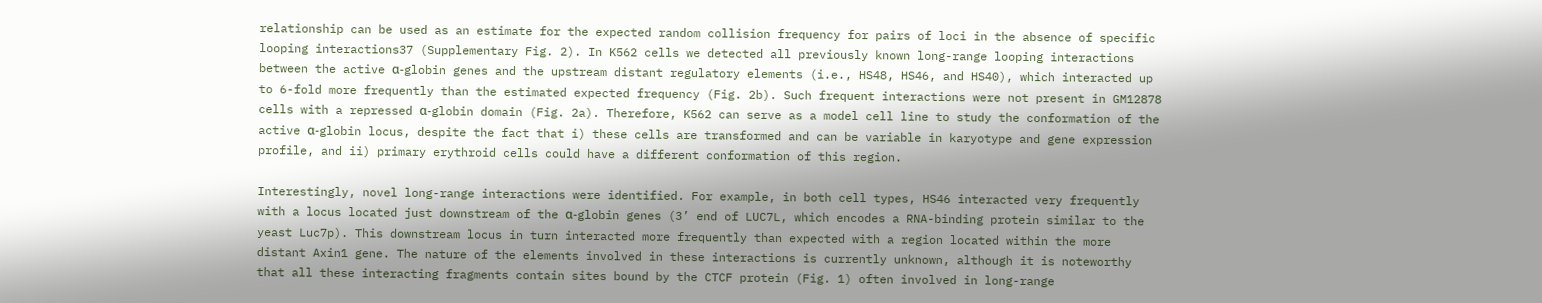relationship can be used as an estimate for the expected random collision frequency for pairs of loci in the absence of specific looping interactions37 (Supplementary Fig. 2). In K562 cells we detected all previously known long-range looping interactions between the active α-globin genes and the upstream distant regulatory elements (i.e., HS48, HS46, and HS40), which interacted up to 6-fold more frequently than the estimated expected frequency (Fig. 2b). Such frequent interactions were not present in GM12878 cells with a repressed α-globin domain (Fig. 2a). Therefore, K562 can serve as a model cell line to study the conformation of the active α-globin locus, despite the fact that i) these cells are transformed and can be variable in karyotype and gene expression profile, and ii) primary erythroid cells could have a different conformation of this region.

Interestingly, novel long-range interactions were identified. For example, in both cell types, HS46 interacted very frequently with a locus located just downstream of the α-globin genes (3’ end of LUC7L, which encodes a RNA-binding protein similar to the yeast Luc7p). This downstream locus in turn interacted more frequently than expected with a region located within the more distant Axin1 gene. The nature of the elements involved in these interactions is currently unknown, although it is noteworthy that all these interacting fragments contain sites bound by the CTCF protein (Fig. 1) often involved in long-range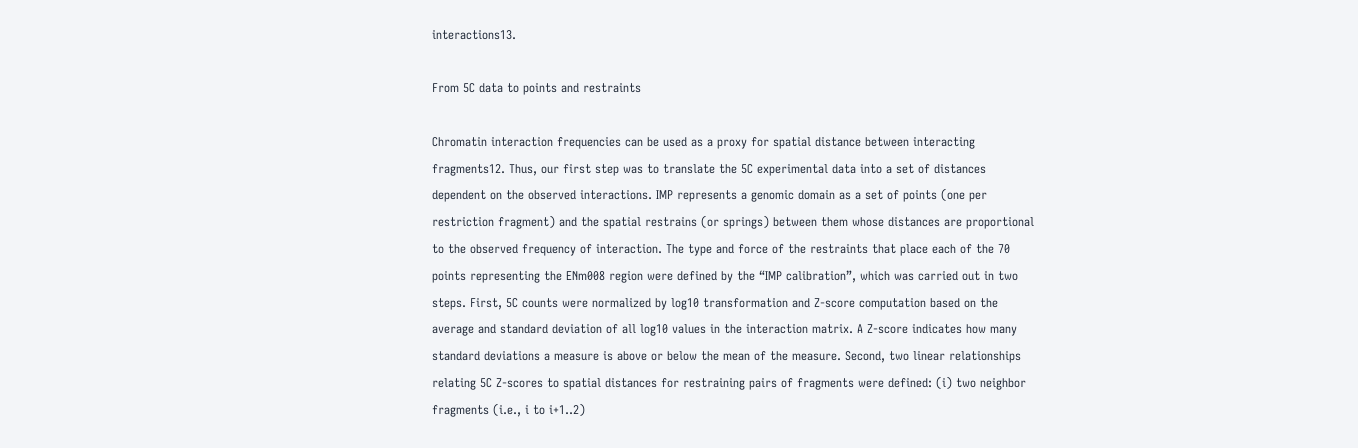interactions13.

From 5C data to points and restraints

Chromatin interaction frequencies can be used as a proxy for spatial distance between interacting fragments12. Thus, our first step was to translate the 5C experimental data into a set of distances dependent on the observed interactions. IMP represents a genomic domain as a set of points (one per restriction fragment) and the spatial restrains (or springs) between them whose distances are proportional to the observed frequency of interaction. The type and force of the restraints that place each of the 70 points representing the ENm008 region were defined by the “IMP calibration”, which was carried out in two steps. First, 5C counts were normalized by log10 transformation and Z-score computation based on the average and standard deviation of all log10 values in the interaction matrix. A Z-score indicates how many standard deviations a measure is above or below the mean of the measure. Second, two linear relationships relating 5C Z-scores to spatial distances for restraining pairs of fragments were defined: (i) two neighbor fragments (i.e., i to i+1‥2)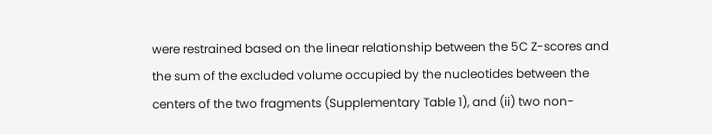were restrained based on the linear relationship between the 5C Z-scores and the sum of the excluded volume occupied by the nucleotides between the centers of the two fragments (Supplementary Table 1), and (ii) two non-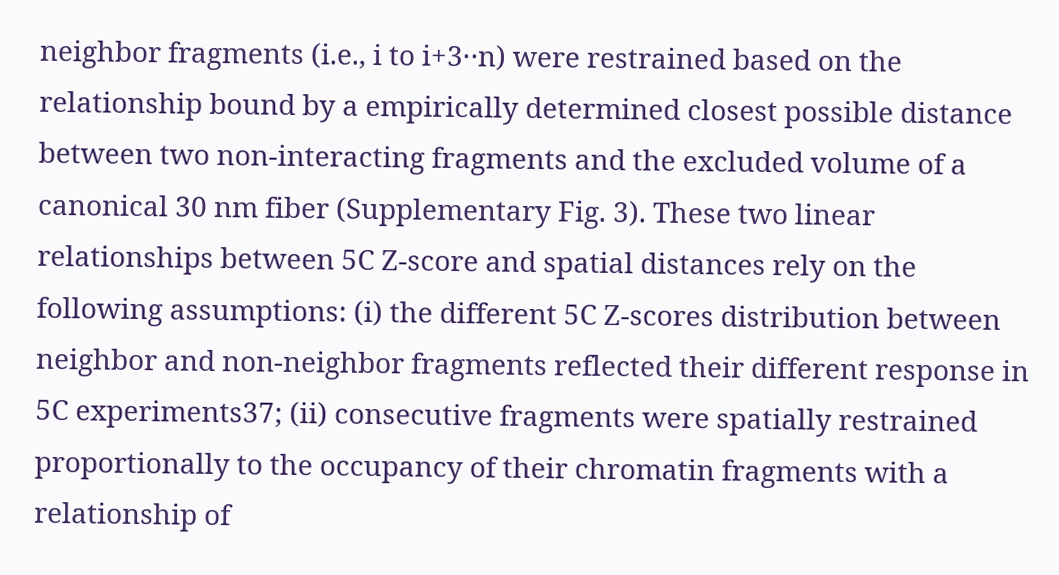neighbor fragments (i.e., i to i+3‥n) were restrained based on the relationship bound by a empirically determined closest possible distance between two non-interacting fragments and the excluded volume of a canonical 30 nm fiber (Supplementary Fig. 3). These two linear relationships between 5C Z-score and spatial distances rely on the following assumptions: (i) the different 5C Z-scores distribution between neighbor and non-neighbor fragments reflected their different response in 5C experiments37; (ii) consecutive fragments were spatially restrained proportionally to the occupancy of their chromatin fragments with a relationship of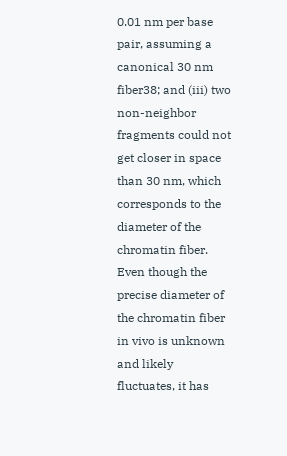0.01 nm per base pair, assuming a canonical 30 nm fiber38; and (iii) two non-neighbor fragments could not get closer in space than 30 nm, which corresponds to the diameter of the chromatin fiber. Even though the precise diameter of the chromatin fiber in vivo is unknown and likely fluctuates, it has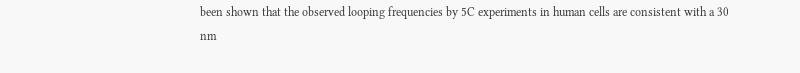been shown that the observed looping frequencies by 5C experiments in human cells are consistent with a 30 nm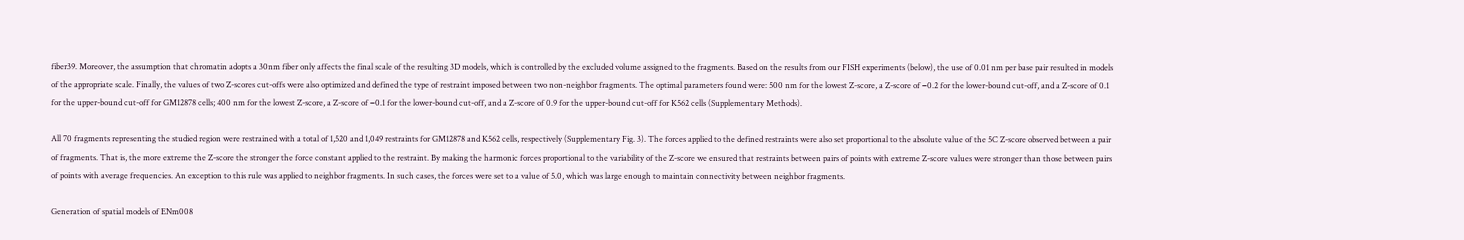fiber39. Moreover, the assumption that chromatin adopts a 30nm fiber only affects the final scale of the resulting 3D models, which is controlled by the excluded volume assigned to the fragments. Based on the results from our FISH experiments (below), the use of 0.01 nm per base pair resulted in models of the appropriate scale. Finally, the values of two Z-scores cut-offs were also optimized and defined the type of restraint imposed between two non-neighbor fragments. The optimal parameters found were: 500 nm for the lowest Z-score, a Z-score of −0.2 for the lower-bound cut-off, and a Z-score of 0.1 for the upper-bound cut-off for GM12878 cells; 400 nm for the lowest Z-score, a Z-score of −0.1 for the lower-bound cut-off, and a Z-score of 0.9 for the upper-bound cut-off for K562 cells (Supplementary Methods).

All 70 fragments representing the studied region were restrained with a total of 1,520 and 1,049 restraints for GM12878 and K562 cells, respectively (Supplementary Fig. 3). The forces applied to the defined restraints were also set proportional to the absolute value of the 5C Z-score observed between a pair of fragments. That is, the more extreme the Z-score the stronger the force constant applied to the restraint. By making the harmonic forces proportional to the variability of the Z-score we ensured that restraints between pairs of points with extreme Z-score values were stronger than those between pairs of points with average frequencies. An exception to this rule was applied to neighbor fragments. In such cases, the forces were set to a value of 5.0, which was large enough to maintain connectivity between neighbor fragments.

Generation of spatial models of ENm008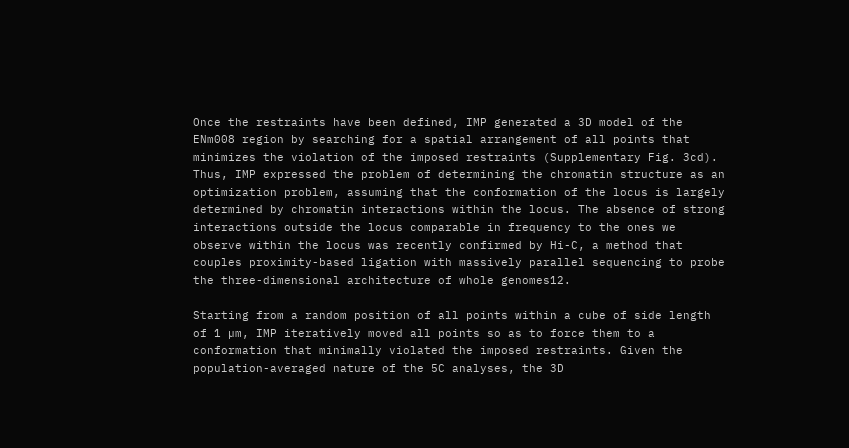Once the restraints have been defined, IMP generated a 3D model of the ENm008 region by searching for a spatial arrangement of all points that minimizes the violation of the imposed restraints (Supplementary Fig. 3cd). Thus, IMP expressed the problem of determining the chromatin structure as an optimization problem, assuming that the conformation of the locus is largely determined by chromatin interactions within the locus. The absence of strong interactions outside the locus comparable in frequency to the ones we observe within the locus was recently confirmed by Hi-C, a method that couples proximity-based ligation with massively parallel sequencing to probe the three-dimensional architecture of whole genomes12.

Starting from a random position of all points within a cube of side length of 1 µm, IMP iteratively moved all points so as to force them to a conformation that minimally violated the imposed restraints. Given the population-averaged nature of the 5C analyses, the 3D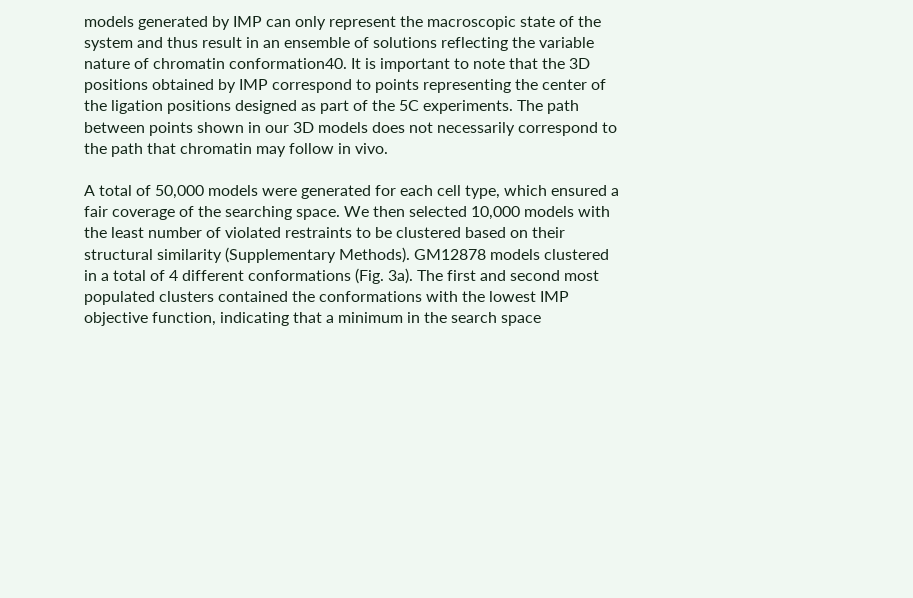models generated by IMP can only represent the macroscopic state of the system and thus result in an ensemble of solutions reflecting the variable nature of chromatin conformation40. It is important to note that the 3D positions obtained by IMP correspond to points representing the center of the ligation positions designed as part of the 5C experiments. The path between points shown in our 3D models does not necessarily correspond to the path that chromatin may follow in vivo.

A total of 50,000 models were generated for each cell type, which ensured a fair coverage of the searching space. We then selected 10,000 models with the least number of violated restraints to be clustered based on their structural similarity (Supplementary Methods). GM12878 models clustered in a total of 4 different conformations (Fig. 3a). The first and second most populated clusters contained the conformations with the lowest IMP objective function, indicating that a minimum in the search space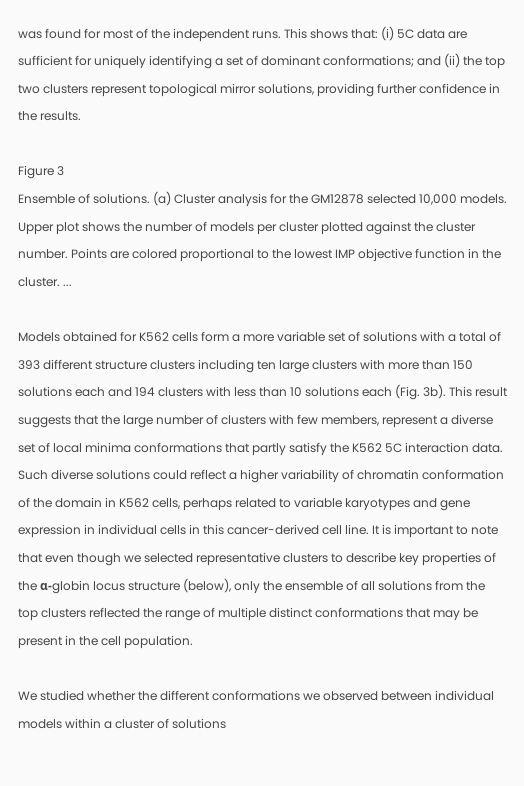was found for most of the independent runs. This shows that: (i) 5C data are sufficient for uniquely identifying a set of dominant conformations; and (ii) the top two clusters represent topological mirror solutions, providing further confidence in the results.

Figure 3
Ensemble of solutions. (a) Cluster analysis for the GM12878 selected 10,000 models. Upper plot shows the number of models per cluster plotted against the cluster number. Points are colored proportional to the lowest IMP objective function in the cluster. ...

Models obtained for K562 cells form a more variable set of solutions with a total of 393 different structure clusters including ten large clusters with more than 150 solutions each and 194 clusters with less than 10 solutions each (Fig. 3b). This result suggests that the large number of clusters with few members, represent a diverse set of local minima conformations that partly satisfy the K562 5C interaction data. Such diverse solutions could reflect a higher variability of chromatin conformation of the domain in K562 cells, perhaps related to variable karyotypes and gene expression in individual cells in this cancer-derived cell line. It is important to note that even though we selected representative clusters to describe key properties of the α-globin locus structure (below), only the ensemble of all solutions from the top clusters reflected the range of multiple distinct conformations that may be present in the cell population.

We studied whether the different conformations we observed between individual models within a cluster of solutions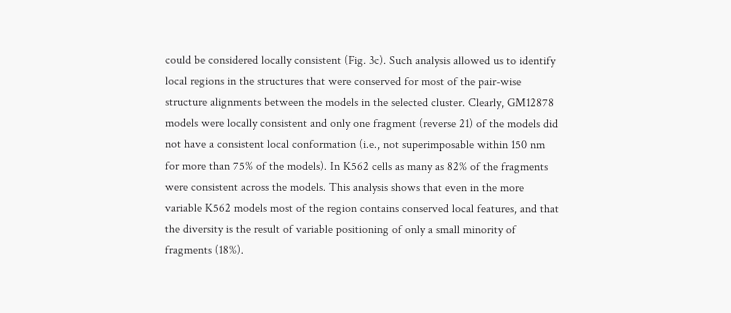could be considered locally consistent (Fig. 3c). Such analysis allowed us to identify local regions in the structures that were conserved for most of the pair-wise structure alignments between the models in the selected cluster. Clearly, GM12878 models were locally consistent and only one fragment (reverse 21) of the models did not have a consistent local conformation (i.e., not superimposable within 150 nm for more than 75% of the models). In K562 cells as many as 82% of the fragments were consistent across the models. This analysis shows that even in the more variable K562 models most of the region contains conserved local features, and that the diversity is the result of variable positioning of only a small minority of fragments (18%).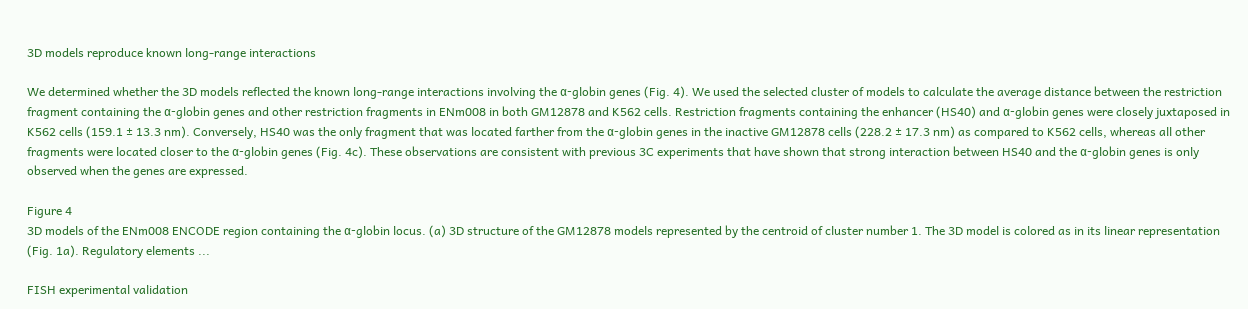3D models reproduce known long-range interactions

We determined whether the 3D models reflected the known long-range interactions involving the α-globin genes (Fig. 4). We used the selected cluster of models to calculate the average distance between the restriction fragment containing the α-globin genes and other restriction fragments in ENm008 in both GM12878 and K562 cells. Restriction fragments containing the enhancer (HS40) and α-globin genes were closely juxtaposed in K562 cells (159.1 ± 13.3 nm). Conversely, HS40 was the only fragment that was located farther from the α-globin genes in the inactive GM12878 cells (228.2 ± 17.3 nm) as compared to K562 cells, whereas all other fragments were located closer to the α-globin genes (Fig. 4c). These observations are consistent with previous 3C experiments that have shown that strong interaction between HS40 and the α-globin genes is only observed when the genes are expressed.

Figure 4
3D models of the ENm008 ENCODE region containing the α-globin locus. (a) 3D structure of the GM12878 models represented by the centroid of cluster number 1. The 3D model is colored as in its linear representation (Fig. 1a). Regulatory elements ...

FISH experimental validation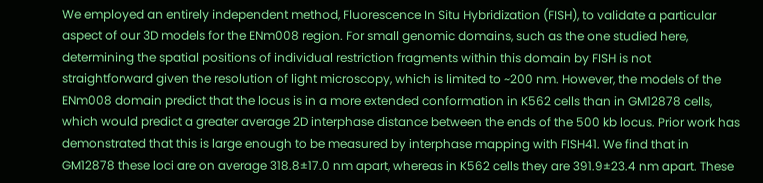We employed an entirely independent method, Fluorescence In Situ Hybridization (FISH), to validate a particular aspect of our 3D models for the ENm008 region. For small genomic domains, such as the one studied here, determining the spatial positions of individual restriction fragments within this domain by FISH is not straightforward given the resolution of light microscopy, which is limited to ~200 nm. However, the models of the ENm008 domain predict that the locus is in a more extended conformation in K562 cells than in GM12878 cells, which would predict a greater average 2D interphase distance between the ends of the 500 kb locus. Prior work has demonstrated that this is large enough to be measured by interphase mapping with FISH41. We find that in GM12878 these loci are on average 318.8±17.0 nm apart, whereas in K562 cells they are 391.9±23.4 nm apart. These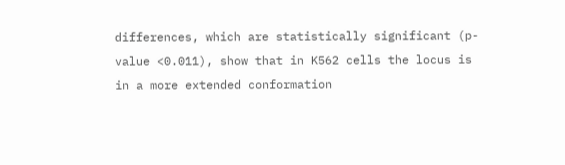differences, which are statistically significant (p-value <0.011), show that in K562 cells the locus is in a more extended conformation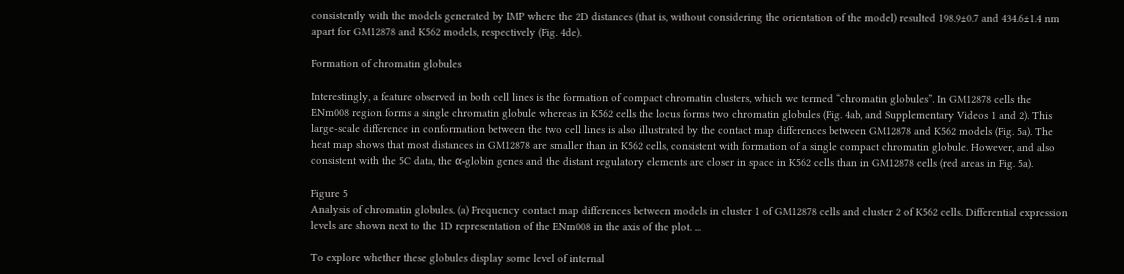consistently with the models generated by IMP where the 2D distances (that is, without considering the orientation of the model) resulted 198.9±0.7 and 434.6±1.4 nm apart for GM12878 and K562 models, respectively (Fig. 4de).

Formation of chromatin globules

Interestingly, a feature observed in both cell lines is the formation of compact chromatin clusters, which we termed “chromatin globules”. In GM12878 cells the ENm008 region forms a single chromatin globule whereas in K562 cells the locus forms two chromatin globules (Fig. 4ab, and Supplementary Videos 1 and 2). This large-scale difference in conformation between the two cell lines is also illustrated by the contact map differences between GM12878 and K562 models (Fig. 5a). The heat map shows that most distances in GM12878 are smaller than in K562 cells, consistent with formation of a single compact chromatin globule. However, and also consistent with the 5C data, the α-globin genes and the distant regulatory elements are closer in space in K562 cells than in GM12878 cells (red areas in Fig. 5a).

Figure 5
Analysis of chromatin globules. (a) Frequency contact map differences between models in cluster 1 of GM12878 cells and cluster 2 of K562 cells. Differential expression levels are shown next to the 1D representation of the ENm008 in the axis of the plot. ...

To explore whether these globules display some level of internal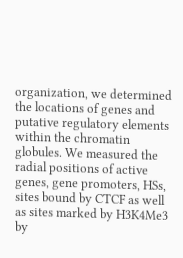organization, we determined the locations of genes and putative regulatory elements within the chromatin globules. We measured the radial positions of active genes, gene promoters, HSs, sites bound by CTCF as well as sites marked by H3K4Me3 by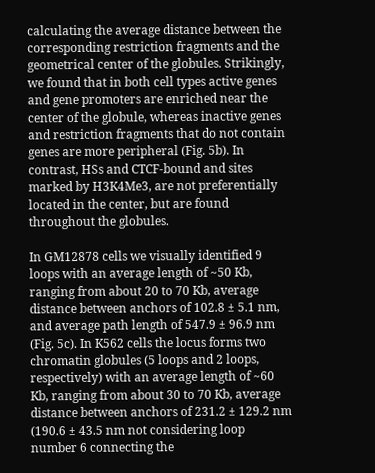calculating the average distance between the corresponding restriction fragments and the geometrical center of the globules. Strikingly, we found that in both cell types active genes and gene promoters are enriched near the center of the globule, whereas inactive genes and restriction fragments that do not contain genes are more peripheral (Fig. 5b). In contrast, HSs and CTCF-bound and sites marked by H3K4Me3, are not preferentially located in the center, but are found throughout the globules.

In GM12878 cells we visually identified 9 loops with an average length of ~50 Kb, ranging from about 20 to 70 Kb, average distance between anchors of 102.8 ± 5.1 nm, and average path length of 547.9 ± 96.9 nm (Fig. 5c). In K562 cells the locus forms two chromatin globules (5 loops and 2 loops, respectively) with an average length of ~60 Kb, ranging from about 30 to 70 Kb, average distance between anchors of 231.2 ± 129.2 nm (190.6 ± 43.5 nm not considering loop number 6 connecting the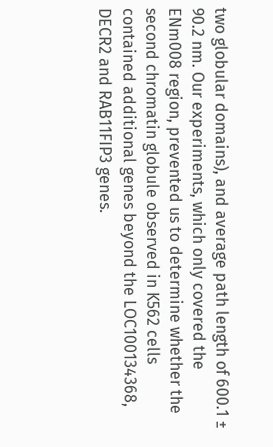two globular domains), and average path length of 600.1 ± 90.2 nm. Our experiments, which only covered the ENm008 region, prevented us to determine whether the second chromatin globule observed in K562 cells contained additional genes beyond the LOC100134368, DECR2 and RAB11FIP3 genes.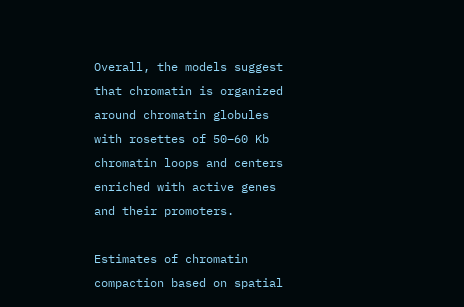Overall, the models suggest that chromatin is organized around chromatin globules with rosettes of 50–60 Kb chromatin loops and centers enriched with active genes and their promoters.

Estimates of chromatin compaction based on spatial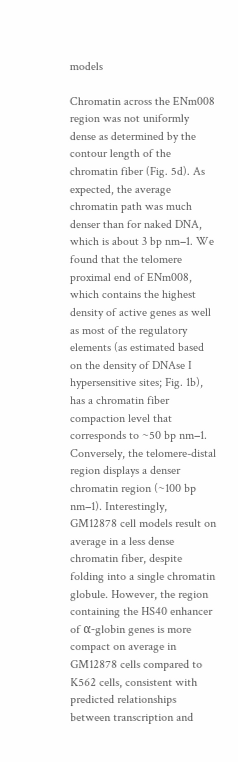models

Chromatin across the ENm008 region was not uniformly dense as determined by the contour length of the chromatin fiber (Fig. 5d). As expected, the average chromatin path was much denser than for naked DNA, which is about 3 bp nm−1. We found that the telomere proximal end of ENm008, which contains the highest density of active genes as well as most of the regulatory elements (as estimated based on the density of DNAse I hypersensitive sites; Fig. 1b), has a chromatin fiber compaction level that corresponds to ~50 bp nm−1. Conversely, the telomere-distal region displays a denser chromatin region (~100 bp nm−1). Interestingly, GM12878 cell models result on average in a less dense chromatin fiber, despite folding into a single chromatin globule. However, the region containing the HS40 enhancer of α-globin genes is more compact on average in GM12878 cells compared to K562 cells, consistent with predicted relationships between transcription and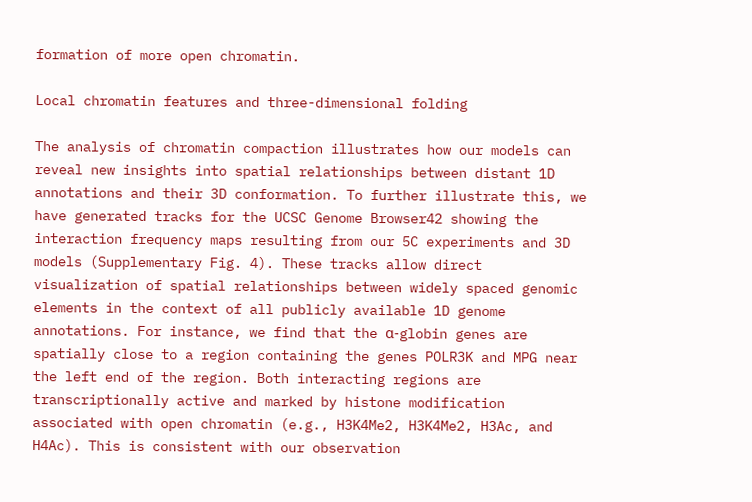formation of more open chromatin.

Local chromatin features and three-dimensional folding

The analysis of chromatin compaction illustrates how our models can reveal new insights into spatial relationships between distant 1D annotations and their 3D conformation. To further illustrate this, we have generated tracks for the UCSC Genome Browser42 showing the interaction frequency maps resulting from our 5C experiments and 3D models (Supplementary Fig. 4). These tracks allow direct visualization of spatial relationships between widely spaced genomic elements in the context of all publicly available 1D genome annotations. For instance, we find that the α-globin genes are spatially close to a region containing the genes POLR3K and MPG near the left end of the region. Both interacting regions are transcriptionally active and marked by histone modification associated with open chromatin (e.g., H3K4Me2, H3K4Me2, H3Ac, and H4Ac). This is consistent with our observation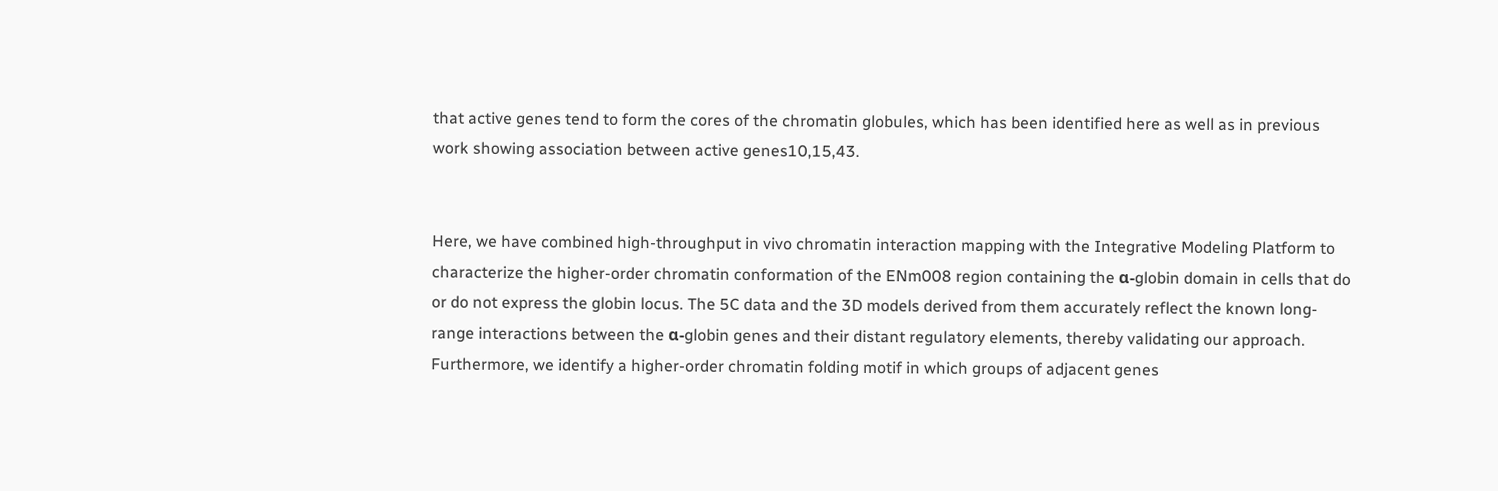that active genes tend to form the cores of the chromatin globules, which has been identified here as well as in previous work showing association between active genes10,15,43.


Here, we have combined high-throughput in vivo chromatin interaction mapping with the Integrative Modeling Platform to characterize the higher-order chromatin conformation of the ENm008 region containing the α-globin domain in cells that do or do not express the globin locus. The 5C data and the 3D models derived from them accurately reflect the known long-range interactions between the α-globin genes and their distant regulatory elements, thereby validating our approach. Furthermore, we identify a higher-order chromatin folding motif in which groups of adjacent genes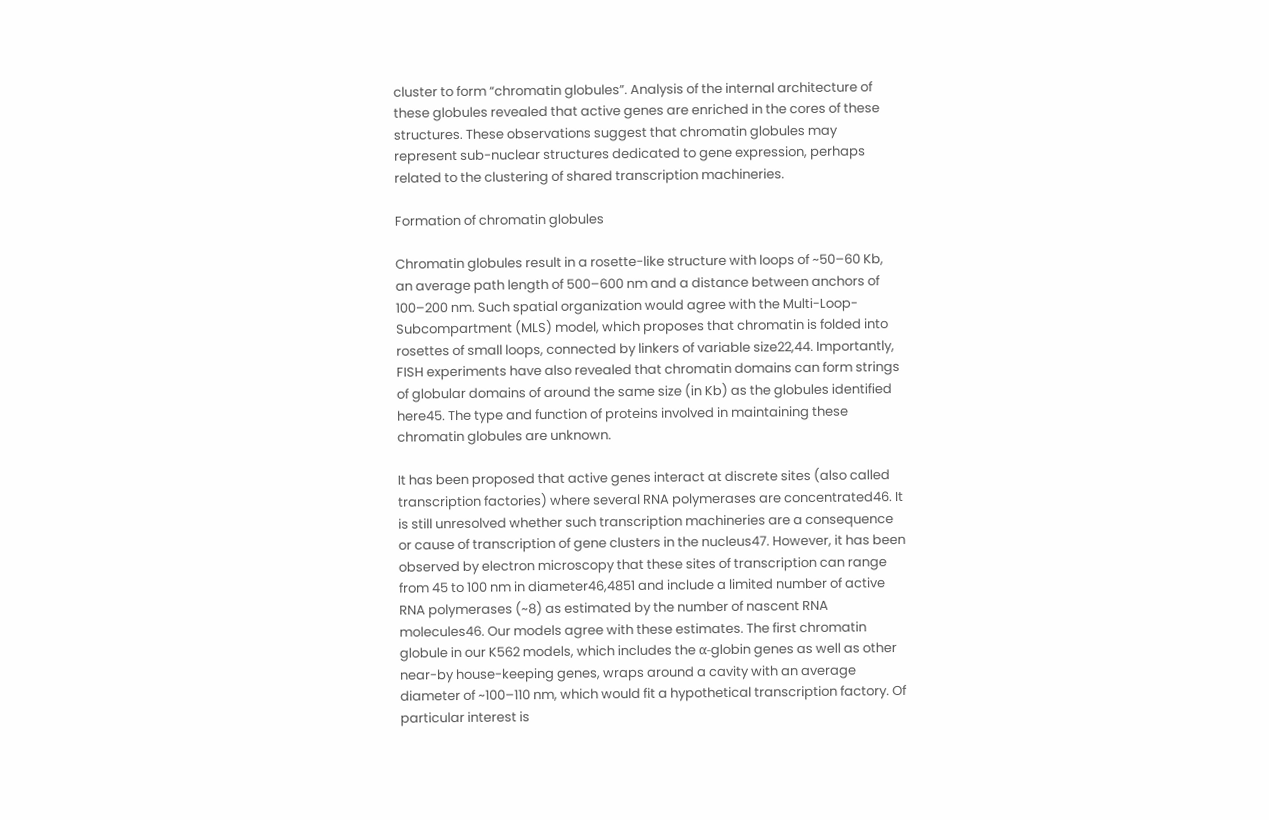cluster to form “chromatin globules”. Analysis of the internal architecture of these globules revealed that active genes are enriched in the cores of these structures. These observations suggest that chromatin globules may represent sub-nuclear structures dedicated to gene expression, perhaps related to the clustering of shared transcription machineries.

Formation of chromatin globules

Chromatin globules result in a rosette-like structure with loops of ~50–60 Kb, an average path length of 500–600 nm and a distance between anchors of 100–200 nm. Such spatial organization would agree with the Multi-Loop-Subcompartment (MLS) model, which proposes that chromatin is folded into rosettes of small loops, connected by linkers of variable size22,44. Importantly, FISH experiments have also revealed that chromatin domains can form strings of globular domains of around the same size (in Kb) as the globules identified here45. The type and function of proteins involved in maintaining these chromatin globules are unknown.

It has been proposed that active genes interact at discrete sites (also called transcription factories) where several RNA polymerases are concentrated46. It is still unresolved whether such transcription machineries are a consequence or cause of transcription of gene clusters in the nucleus47. However, it has been observed by electron microscopy that these sites of transcription can range from 45 to 100 nm in diameter46,4851 and include a limited number of active RNA polymerases (~8) as estimated by the number of nascent RNA molecules46. Our models agree with these estimates. The first chromatin globule in our K562 models, which includes the α-globin genes as well as other near-by house-keeping genes, wraps around a cavity with an average diameter of ~100–110 nm, which would fit a hypothetical transcription factory. Of particular interest is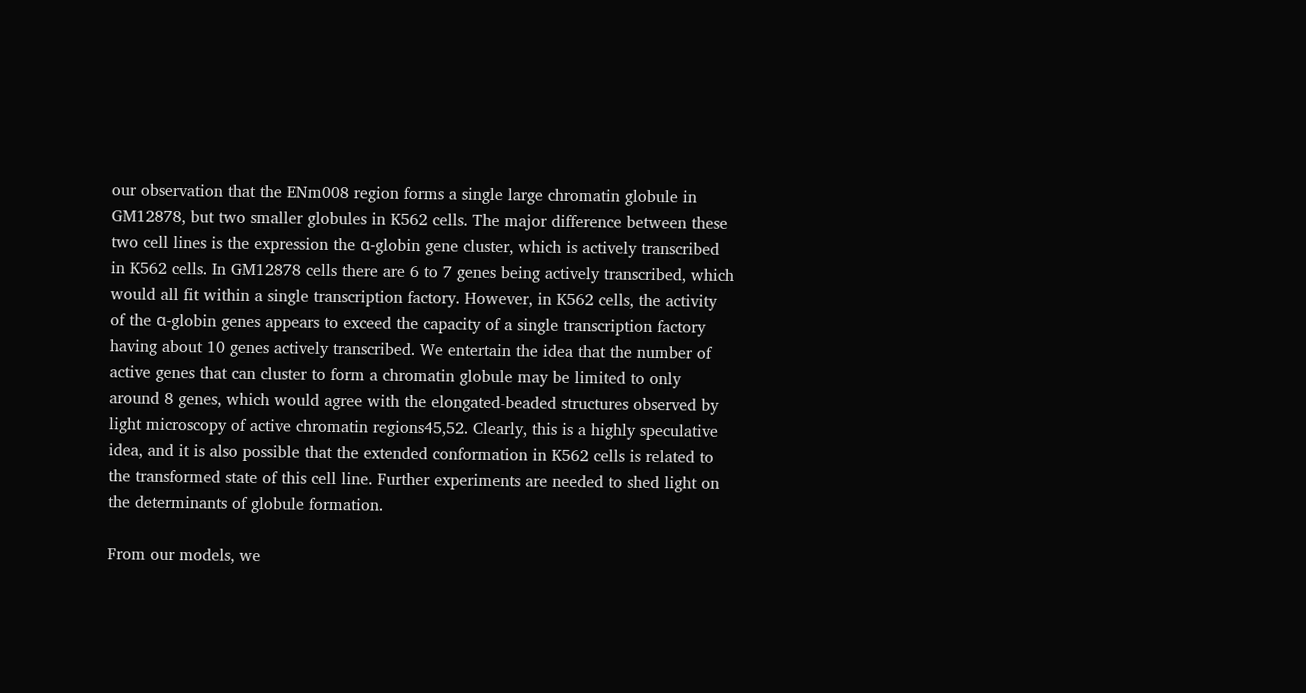our observation that the ENm008 region forms a single large chromatin globule in GM12878, but two smaller globules in K562 cells. The major difference between these two cell lines is the expression the α-globin gene cluster, which is actively transcribed in K562 cells. In GM12878 cells there are 6 to 7 genes being actively transcribed, which would all fit within a single transcription factory. However, in K562 cells, the activity of the α-globin genes appears to exceed the capacity of a single transcription factory having about 10 genes actively transcribed. We entertain the idea that the number of active genes that can cluster to form a chromatin globule may be limited to only around 8 genes, which would agree with the elongated-beaded structures observed by light microscopy of active chromatin regions45,52. Clearly, this is a highly speculative idea, and it is also possible that the extended conformation in K562 cells is related to the transformed state of this cell line. Further experiments are needed to shed light on the determinants of globule formation.

From our models, we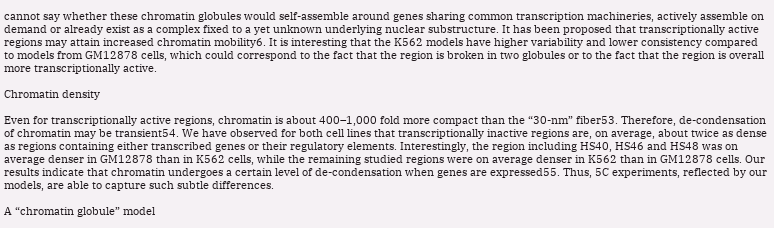cannot say whether these chromatin globules would self-assemble around genes sharing common transcription machineries, actively assemble on demand or already exist as a complex fixed to a yet unknown underlying nuclear substructure. It has been proposed that transcriptionally active regions may attain increased chromatin mobility6. It is interesting that the K562 models have higher variability and lower consistency compared to models from GM12878 cells, which could correspond to the fact that the region is broken in two globules or to the fact that the region is overall more transcriptionally active.

Chromatin density

Even for transcriptionally active regions, chromatin is about 400–1,000 fold more compact than the “30-nm” fiber53. Therefore, de-condensation of chromatin may be transient54. We have observed for both cell lines that transcriptionally inactive regions are, on average, about twice as dense as regions containing either transcribed genes or their regulatory elements. Interestingly, the region including HS40, HS46 and HS48 was on average denser in GM12878 than in K562 cells, while the remaining studied regions were on average denser in K562 than in GM12878 cells. Our results indicate that chromatin undergoes a certain level of de-condensation when genes are expressed55. Thus, 5C experiments, reflected by our models, are able to capture such subtle differences.

A “chromatin globule” model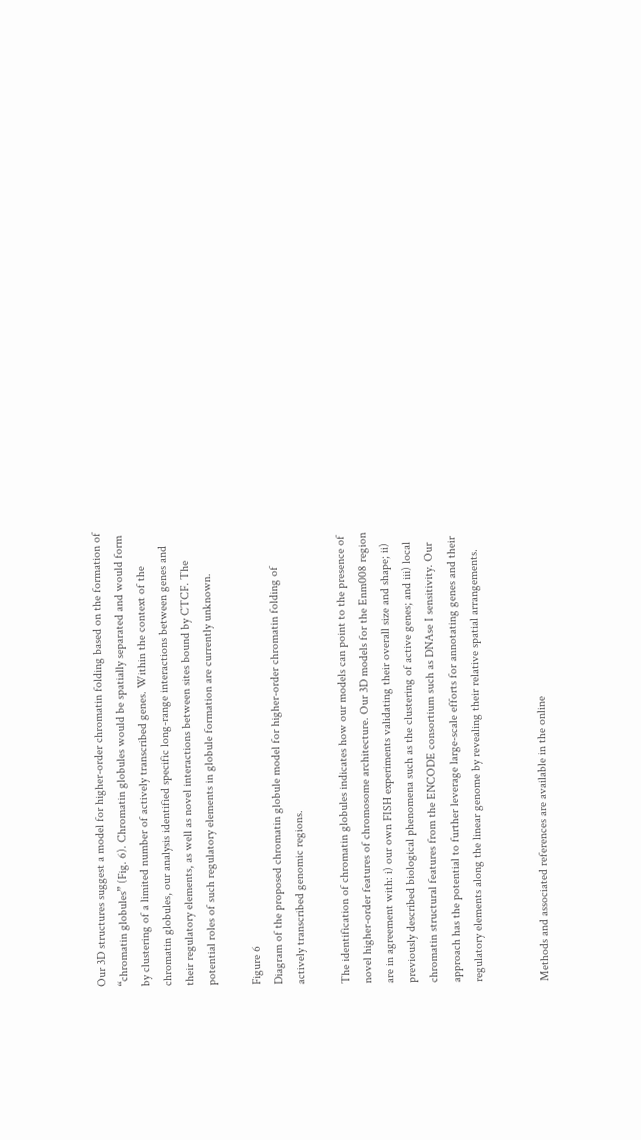Our 3D structures suggest a model for higher-order chromatin folding based on the formation of “chromatin globules” (Fig. 6). Chromatin globules would be spatially separated and would form by clustering of a limited number of actively transcribed genes. Within the context of the chromatin globules, our analysis identified specific long-range interactions between genes and their regulatory elements, as well as novel interactions between sites bound by CTCF. The potential roles of such regulatory elements in globule formation are currently unknown.

Figure 6
Diagram of the proposed chromatin globule model for higher-order chromatin folding of actively transcribed genomic regions.

The identification of chromatin globules indicates how our models can point to the presence of novel higher-order features of chromosome architecture. Our 3D models for the Enm008 region are in agreement with: i) our own FISH experiments validating their overall size and shape; ii) previously described biological phenomena such as the clustering of active genes; and iii) local chromatin structural features from the ENCODE consortium such as DNAse I sensitivity. Our approach has the potential to further leverage large-scale efforts for annotating genes and their regulatory elements along the linear genome by revealing their relative spatial arrangements.


Methods and associated references are available in the online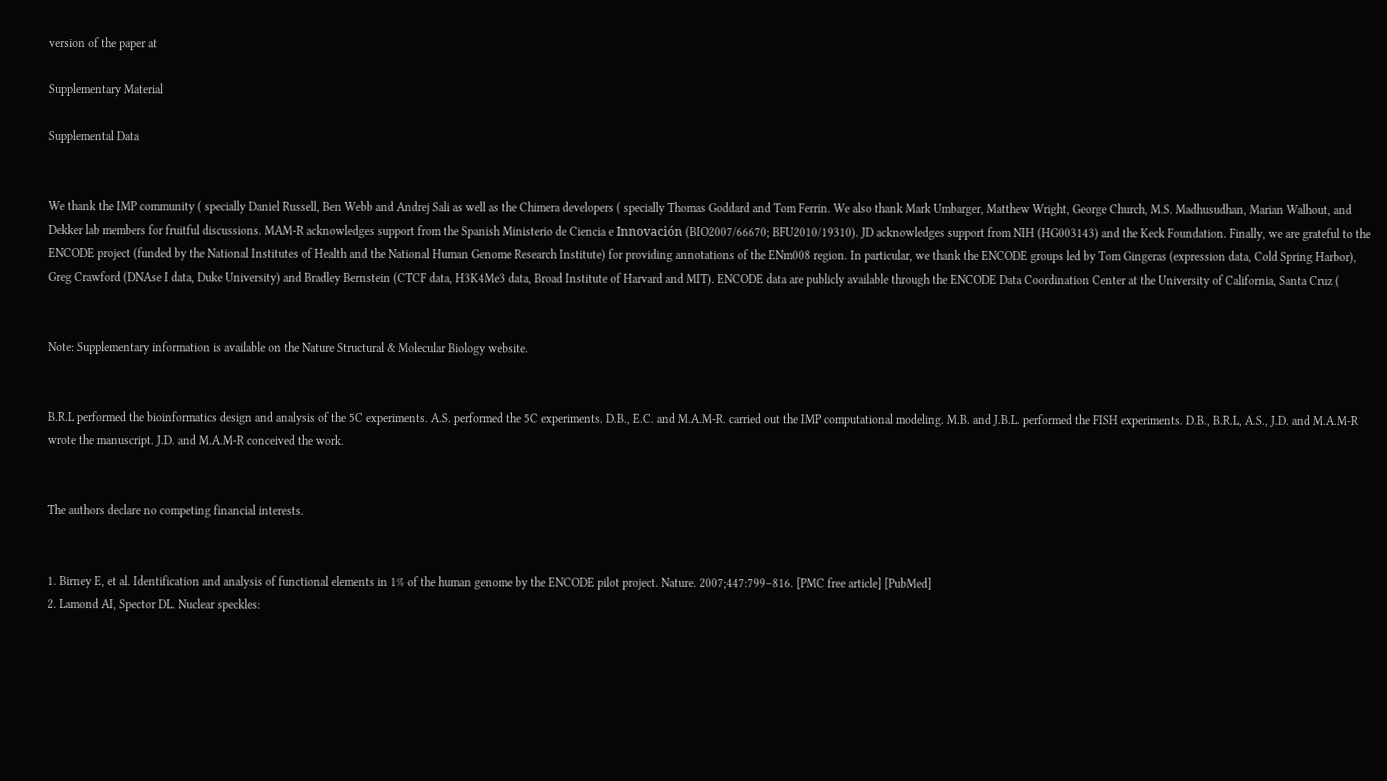version of the paper at

Supplementary Material

Supplemental Data


We thank the IMP community ( specially Daniel Russell, Ben Webb and Andrej Sali as well as the Chimera developers ( specially Thomas Goddard and Tom Ferrin. We also thank Mark Umbarger, Matthew Wright, George Church, M.S. Madhusudhan, Marian Walhout, and Dekker lab members for fruitful discussions. MAM-R acknowledges support from the Spanish Ministerio de Ciencia e Innovación (BIO2007/66670; BFU2010/19310). JD acknowledges support from NIH (HG003143) and the Keck Foundation. Finally, we are grateful to the ENCODE project (funded by the National Institutes of Health and the National Human Genome Research Institute) for providing annotations of the ENm008 region. In particular, we thank the ENCODE groups led by Tom Gingeras (expression data, Cold Spring Harbor), Greg Crawford (DNAse I data, Duke University) and Bradley Bernstein (CTCF data, H3K4Me3 data, Broad Institute of Harvard and MIT). ENCODE data are publicly available through the ENCODE Data Coordination Center at the University of California, Santa Cruz (


Note: Supplementary information is available on the Nature Structural & Molecular Biology website.


B.R.L performed the bioinformatics design and analysis of the 5C experiments. A.S. performed the 5C experiments. D.B., E.C. and M.A.M-R. carried out the IMP computational modeling. M.B. and J.B.L. performed the FISH experiments. D.B., B.R.L, A.S., J.D. and M.A.M-R wrote the manuscript. J.D. and M.A.M-R conceived the work.


The authors declare no competing financial interests.


1. Birney E, et al. Identification and analysis of functional elements in 1% of the human genome by the ENCODE pilot project. Nature. 2007;447:799–816. [PMC free article] [PubMed]
2. Lamond AI, Spector DL. Nuclear speckles: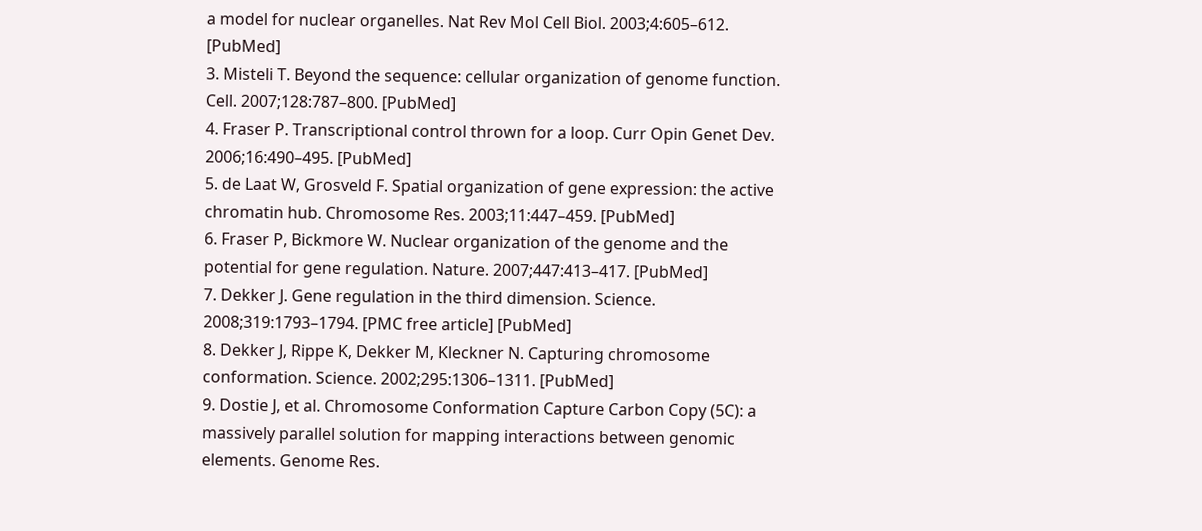a model for nuclear organelles. Nat Rev Mol Cell Biol. 2003;4:605–612. [PubMed]
3. Misteli T. Beyond the sequence: cellular organization of genome function. Cell. 2007;128:787–800. [PubMed]
4. Fraser P. Transcriptional control thrown for a loop. Curr Opin Genet Dev. 2006;16:490–495. [PubMed]
5. de Laat W, Grosveld F. Spatial organization of gene expression: the active chromatin hub. Chromosome Res. 2003;11:447–459. [PubMed]
6. Fraser P, Bickmore W. Nuclear organization of the genome and the potential for gene regulation. Nature. 2007;447:413–417. [PubMed]
7. Dekker J. Gene regulation in the third dimension. Science. 2008;319:1793–1794. [PMC free article] [PubMed]
8. Dekker J, Rippe K, Dekker M, Kleckner N. Capturing chromosome conformation. Science. 2002;295:1306–1311. [PubMed]
9. Dostie J, et al. Chromosome Conformation Capture Carbon Copy (5C): a massively parallel solution for mapping interactions between genomic elements. Genome Res.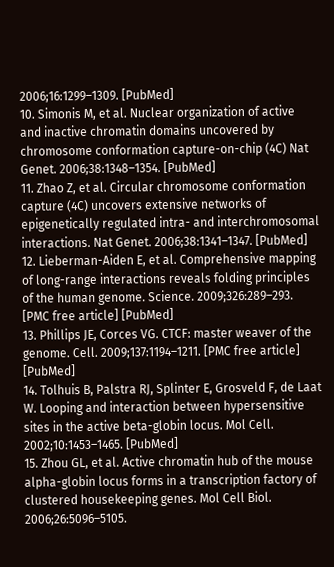2006;16:1299–1309. [PubMed]
10. Simonis M, et al. Nuclear organization of active and inactive chromatin domains uncovered by chromosome conformation capture-on-chip (4C) Nat Genet. 2006;38:1348–1354. [PubMed]
11. Zhao Z, et al. Circular chromosome conformation capture (4C) uncovers extensive networks of epigenetically regulated intra- and interchromosomal interactions. Nat Genet. 2006;38:1341–1347. [PubMed]
12. Lieberman-Aiden E, et al. Comprehensive mapping of long-range interactions reveals folding principles of the human genome. Science. 2009;326:289–293. [PMC free article] [PubMed]
13. Phillips JE, Corces VG. CTCF: master weaver of the genome. Cell. 2009;137:1194–1211. [PMC free article] [PubMed]
14. Tolhuis B, Palstra RJ, Splinter E, Grosveld F, de Laat W. Looping and interaction between hypersensitive sites in the active beta-globin locus. Mol Cell. 2002;10:1453–1465. [PubMed]
15. Zhou GL, et al. Active chromatin hub of the mouse alpha-globin locus forms in a transcription factory of clustered housekeeping genes. Mol Cell Biol. 2006;26:5096–5105.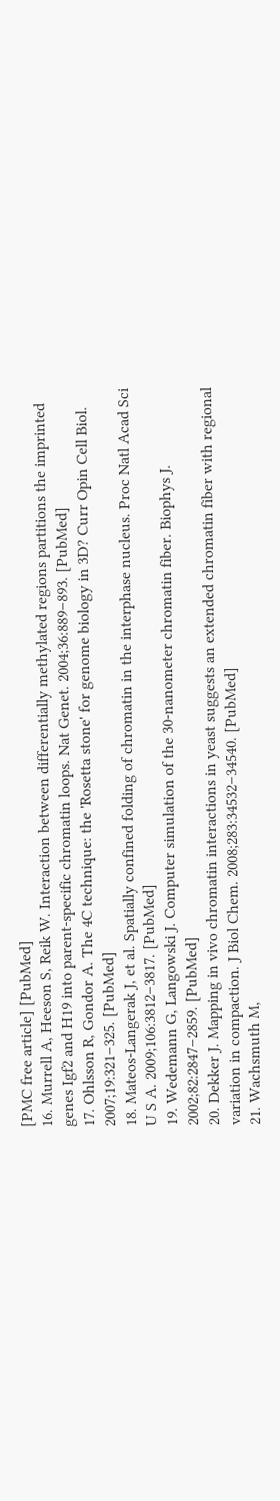[PMC free article] [PubMed]
16. Murrell A, Heeson S, Reik W. Interaction between differentially methylated regions partitions the imprinted genes Igf2 and H19 into parent-specific chromatin loops. Nat Genet. 2004;36:889–893. [PubMed]
17. Ohlsson R, Gondor A. The 4C technique: the 'Rosetta stone' for genome biology in 3D? Curr Opin Cell Biol. 2007;19:321–325. [PubMed]
18. Mateos-Langerak J, et al. Spatially confined folding of chromatin in the interphase nucleus. Proc Natl Acad Sci U S A. 2009;106:3812–3817. [PubMed]
19. Wedemann G, Langowski J. Computer simulation of the 30-nanometer chromatin fiber. Biophys J. 2002;82:2847–2859. [PubMed]
20. Dekker J. Mapping in vivo chromatin interactions in yeast suggests an extended chromatin fiber with regional variation in compaction. J Biol Chem. 2008;283:34532–34540. [PubMed]
21. Wachsmuth M,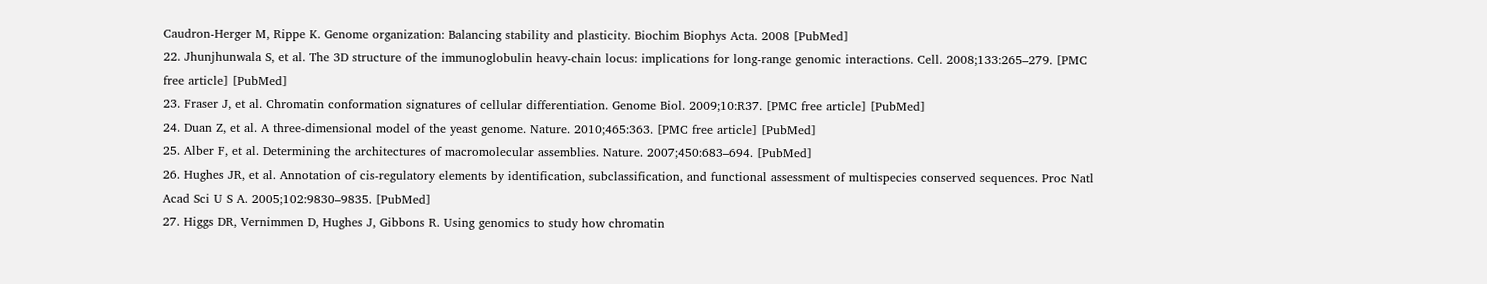Caudron-Herger M, Rippe K. Genome organization: Balancing stability and plasticity. Biochim Biophys Acta. 2008 [PubMed]
22. Jhunjhunwala S, et al. The 3D structure of the immunoglobulin heavy-chain locus: implications for long-range genomic interactions. Cell. 2008;133:265–279. [PMC free article] [PubMed]
23. Fraser J, et al. Chromatin conformation signatures of cellular differentiation. Genome Biol. 2009;10:R37. [PMC free article] [PubMed]
24. Duan Z, et al. A three-dimensional model of the yeast genome. Nature. 2010;465:363. [PMC free article] [PubMed]
25. Alber F, et al. Determining the architectures of macromolecular assemblies. Nature. 2007;450:683–694. [PubMed]
26. Hughes JR, et al. Annotation of cis-regulatory elements by identification, subclassification, and functional assessment of multispecies conserved sequences. Proc Natl Acad Sci U S A. 2005;102:9830–9835. [PubMed]
27. Higgs DR, Vernimmen D, Hughes J, Gibbons R. Using genomics to study how chromatin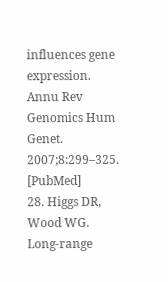influences gene expression. Annu Rev Genomics Hum Genet. 2007;8:299–325. [PubMed]
28. Higgs DR, Wood WG. Long-range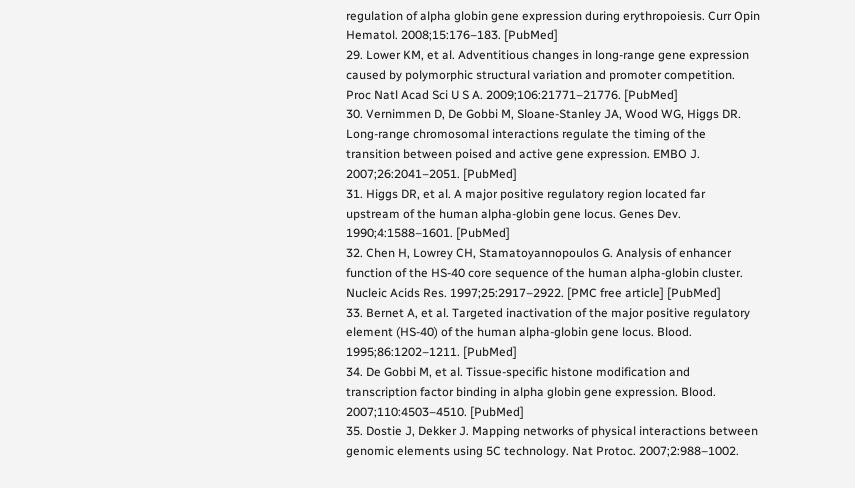regulation of alpha globin gene expression during erythropoiesis. Curr Opin Hematol. 2008;15:176–183. [PubMed]
29. Lower KM, et al. Adventitious changes in long-range gene expression caused by polymorphic structural variation and promoter competition. Proc Natl Acad Sci U S A. 2009;106:21771–21776. [PubMed]
30. Vernimmen D, De Gobbi M, Sloane-Stanley JA, Wood WG, Higgs DR. Long-range chromosomal interactions regulate the timing of the transition between poised and active gene expression. EMBO J. 2007;26:2041–2051. [PubMed]
31. Higgs DR, et al. A major positive regulatory region located far upstream of the human alpha-globin gene locus. Genes Dev. 1990;4:1588–1601. [PubMed]
32. Chen H, Lowrey CH, Stamatoyannopoulos G. Analysis of enhancer function of the HS-40 core sequence of the human alpha-globin cluster. Nucleic Acids Res. 1997;25:2917–2922. [PMC free article] [PubMed]
33. Bernet A, et al. Targeted inactivation of the major positive regulatory element (HS-40) of the human alpha-globin gene locus. Blood. 1995;86:1202–1211. [PubMed]
34. De Gobbi M, et al. Tissue-specific histone modification and transcription factor binding in alpha globin gene expression. Blood. 2007;110:4503–4510. [PubMed]
35. Dostie J, Dekker J. Mapping networks of physical interactions between genomic elements using 5C technology. Nat Protoc. 2007;2:988–1002.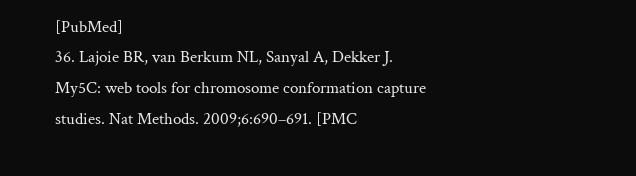[PubMed]
36. Lajoie BR, van Berkum NL, Sanyal A, Dekker J. My5C: web tools for chromosome conformation capture studies. Nat Methods. 2009;6:690–691. [PMC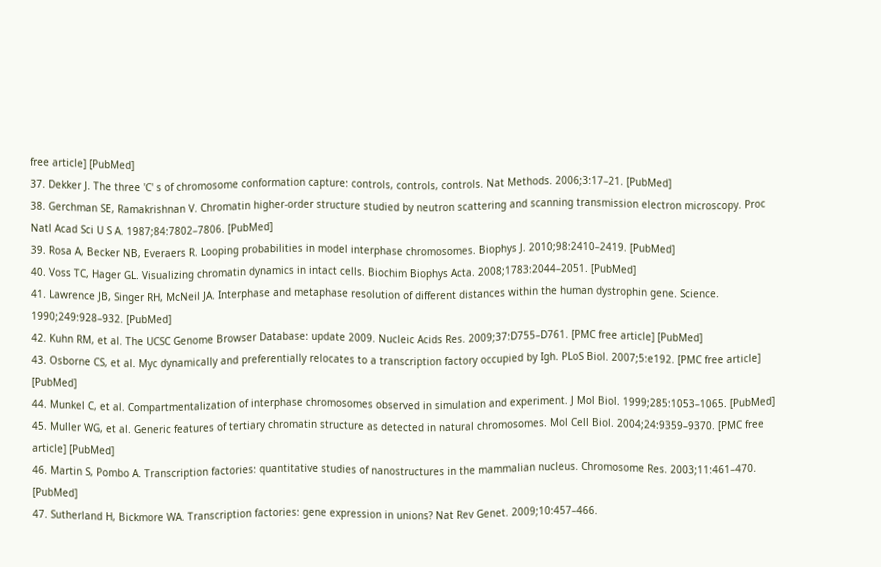free article] [PubMed]
37. Dekker J. The three 'C' s of chromosome conformation capture: controls, controls, controls. Nat Methods. 2006;3:17–21. [PubMed]
38. Gerchman SE, Ramakrishnan V. Chromatin higher-order structure studied by neutron scattering and scanning transmission electron microscopy. Proc Natl Acad Sci U S A. 1987;84:7802–7806. [PubMed]
39. Rosa A, Becker NB, Everaers R. Looping probabilities in model interphase chromosomes. Biophys J. 2010;98:2410–2419. [PubMed]
40. Voss TC, Hager GL. Visualizing chromatin dynamics in intact cells. Biochim Biophys Acta. 2008;1783:2044–2051. [PubMed]
41. Lawrence JB, Singer RH, McNeil JA. Interphase and metaphase resolution of different distances within the human dystrophin gene. Science. 1990;249:928–932. [PubMed]
42. Kuhn RM, et al. The UCSC Genome Browser Database: update 2009. Nucleic Acids Res. 2009;37:D755–D761. [PMC free article] [PubMed]
43. Osborne CS, et al. Myc dynamically and preferentially relocates to a transcription factory occupied by Igh. PLoS Biol. 2007;5:e192. [PMC free article] [PubMed]
44. Munkel C, et al. Compartmentalization of interphase chromosomes observed in simulation and experiment. J Mol Biol. 1999;285:1053–1065. [PubMed]
45. Muller WG, et al. Generic features of tertiary chromatin structure as detected in natural chromosomes. Mol Cell Biol. 2004;24:9359–9370. [PMC free article] [PubMed]
46. Martin S, Pombo A. Transcription factories: quantitative studies of nanostructures in the mammalian nucleus. Chromosome Res. 2003;11:461–470. [PubMed]
47. Sutherland H, Bickmore WA. Transcription factories: gene expression in unions? Nat Rev Genet. 2009;10:457–466.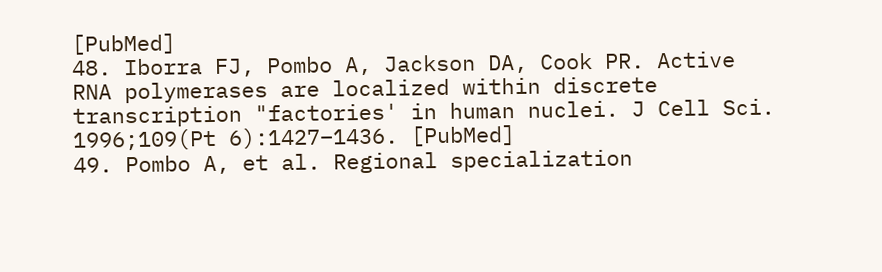[PubMed]
48. Iborra FJ, Pombo A, Jackson DA, Cook PR. Active RNA polymerases are localized within discrete transcription "factories' in human nuclei. J Cell Sci. 1996;109(Pt 6):1427–1436. [PubMed]
49. Pombo A, et al. Regional specialization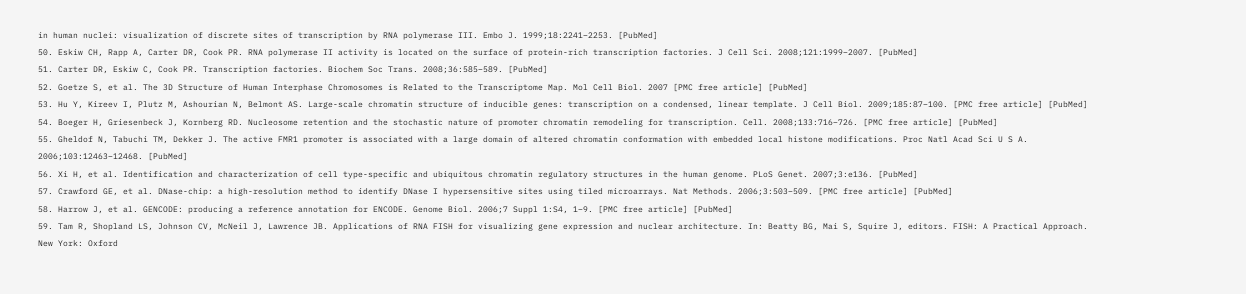in human nuclei: visualization of discrete sites of transcription by RNA polymerase III. Embo J. 1999;18:2241–2253. [PubMed]
50. Eskiw CH, Rapp A, Carter DR, Cook PR. RNA polymerase II activity is located on the surface of protein-rich transcription factories. J Cell Sci. 2008;121:1999–2007. [PubMed]
51. Carter DR, Eskiw C, Cook PR. Transcription factories. Biochem Soc Trans. 2008;36:585–589. [PubMed]
52. Goetze S, et al. The 3D Structure of Human Interphase Chromosomes is Related to the Transcriptome Map. Mol Cell Biol. 2007 [PMC free article] [PubMed]
53. Hu Y, Kireev I, Plutz M, Ashourian N, Belmont AS. Large-scale chromatin structure of inducible genes: transcription on a condensed, linear template. J Cell Biol. 2009;185:87–100. [PMC free article] [PubMed]
54. Boeger H, Griesenbeck J, Kornberg RD. Nucleosome retention and the stochastic nature of promoter chromatin remodeling for transcription. Cell. 2008;133:716–726. [PMC free article] [PubMed]
55. Gheldof N, Tabuchi TM, Dekker J. The active FMR1 promoter is associated with a large domain of altered chromatin conformation with embedded local histone modifications. Proc Natl Acad Sci U S A. 2006;103:12463–12468. [PubMed]
56. Xi H, et al. Identification and characterization of cell type-specific and ubiquitous chromatin regulatory structures in the human genome. PLoS Genet. 2007;3:e136. [PubMed]
57. Crawford GE, et al. DNase-chip: a high-resolution method to identify DNase I hypersensitive sites using tiled microarrays. Nat Methods. 2006;3:503–509. [PMC free article] [PubMed]
58. Harrow J, et al. GENCODE: producing a reference annotation for ENCODE. Genome Biol. 2006;7 Suppl 1:S4, 1–9. [PMC free article] [PubMed]
59. Tam R, Shopland LS, Johnson CV, McNeil J, Lawrence JB. Applications of RNA FISH for visualizing gene expression and nuclear architecture. In: Beatty BG, Mai S, Squire J, editors. FISH: A Practical Approach. New York: Oxford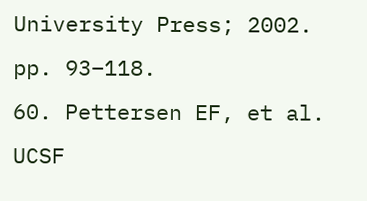University Press; 2002. pp. 93–118.
60. Pettersen EF, et al. UCSF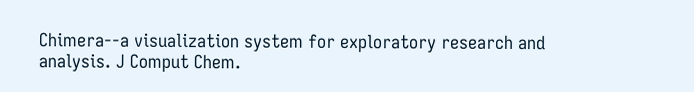Chimera--a visualization system for exploratory research and analysis. J Comput Chem.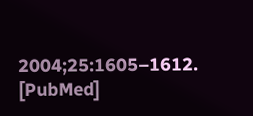2004;25:1605–1612. [PubMed]